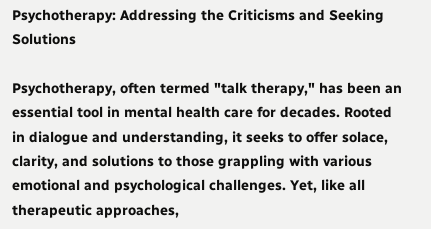Psychotherapy: Addressing the Criticisms and Seeking Solutions

Psychotherapy, often termed "talk therapy," has been an essential tool in mental health care for decades. Rooted in dialogue and understanding, it seeks to offer solace, clarity, and solutions to those grappling with various emotional and psychological challenges. Yet, like all therapeutic approaches,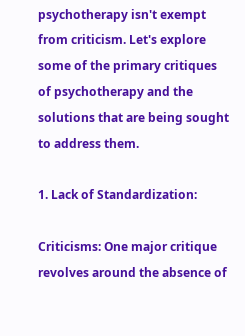psychotherapy isn't exempt from criticism. Let's explore some of the primary critiques of psychotherapy and the solutions that are being sought to address them.

1. Lack of Standardization:

Criticisms: One major critique revolves around the absence of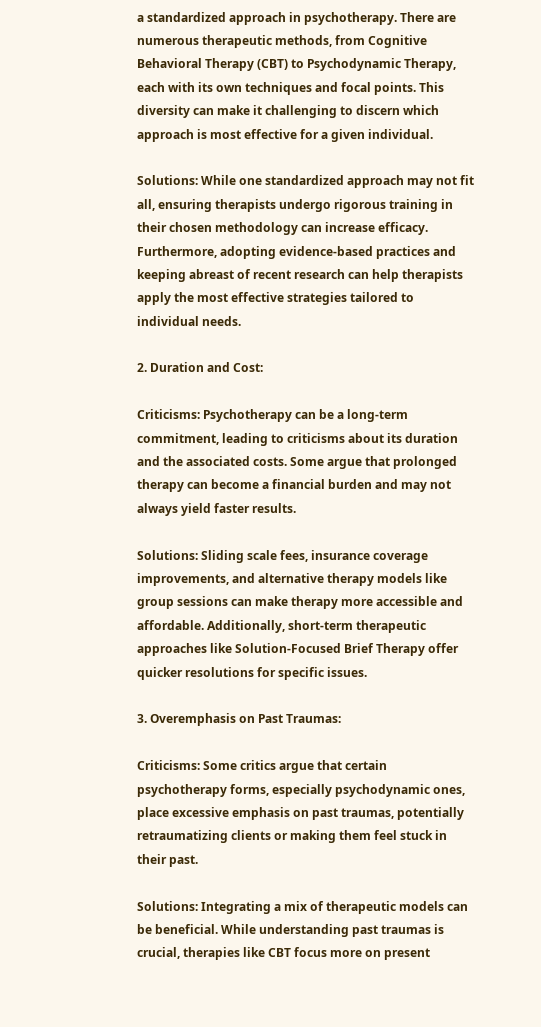a standardized approach in psychotherapy. There are numerous therapeutic methods, from Cognitive Behavioral Therapy (CBT) to Psychodynamic Therapy, each with its own techniques and focal points. This diversity can make it challenging to discern which approach is most effective for a given individual.

Solutions: While one standardized approach may not fit all, ensuring therapists undergo rigorous training in their chosen methodology can increase efficacy. Furthermore, adopting evidence-based practices and keeping abreast of recent research can help therapists apply the most effective strategies tailored to individual needs.

2. Duration and Cost:

Criticisms: Psychotherapy can be a long-term commitment, leading to criticisms about its duration and the associated costs. Some argue that prolonged therapy can become a financial burden and may not always yield faster results.

Solutions: Sliding scale fees, insurance coverage improvements, and alternative therapy models like group sessions can make therapy more accessible and affordable. Additionally, short-term therapeutic approaches like Solution-Focused Brief Therapy offer quicker resolutions for specific issues.

3. Overemphasis on Past Traumas:

Criticisms: Some critics argue that certain psychotherapy forms, especially psychodynamic ones, place excessive emphasis on past traumas, potentially retraumatizing clients or making them feel stuck in their past.

Solutions: Integrating a mix of therapeutic models can be beneficial. While understanding past traumas is crucial, therapies like CBT focus more on present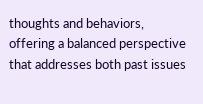thoughts and behaviors, offering a balanced perspective that addresses both past issues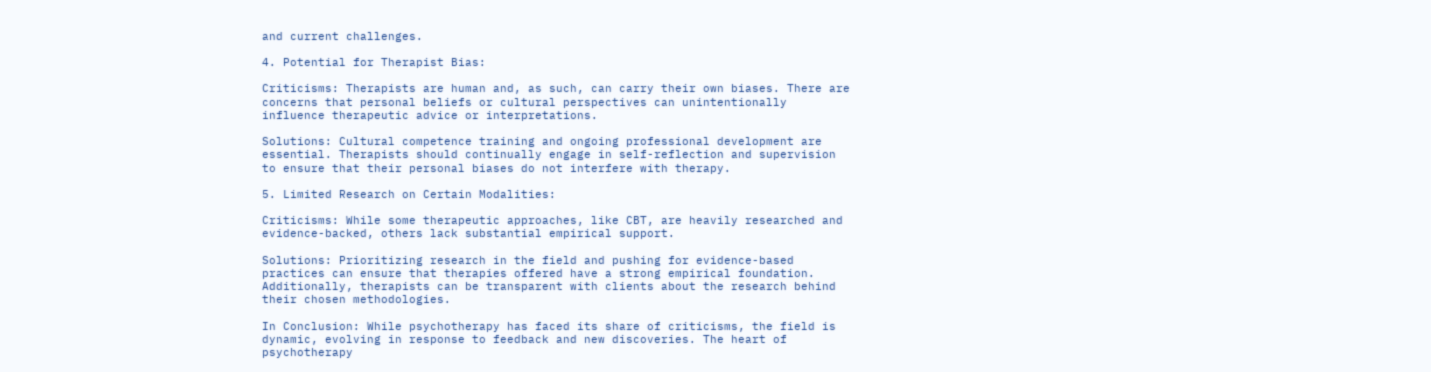and current challenges.

4. Potential for Therapist Bias:

Criticisms: Therapists are human and, as such, can carry their own biases. There are concerns that personal beliefs or cultural perspectives can unintentionally influence therapeutic advice or interpretations.

Solutions: Cultural competence training and ongoing professional development are essential. Therapists should continually engage in self-reflection and supervision to ensure that their personal biases do not interfere with therapy.

5. Limited Research on Certain Modalities:

Criticisms: While some therapeutic approaches, like CBT, are heavily researched and evidence-backed, others lack substantial empirical support.

Solutions: Prioritizing research in the field and pushing for evidence-based practices can ensure that therapies offered have a strong empirical foundation. Additionally, therapists can be transparent with clients about the research behind their chosen methodologies.

In Conclusion: While psychotherapy has faced its share of criticisms, the field is dynamic, evolving in response to feedback and new discoveries. The heart of psychotherapy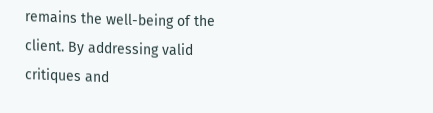remains the well-being of the client. By addressing valid critiques and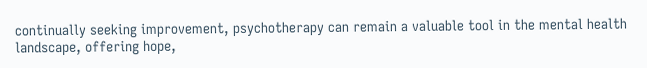continually seeking improvement, psychotherapy can remain a valuable tool in the mental health landscape, offering hope,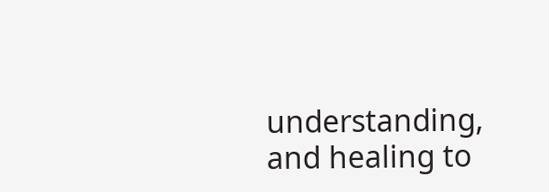understanding, and healing to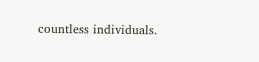countless individuals.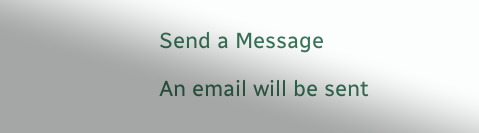Send a Message

An email will be sent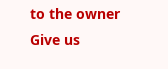to the owner
Give us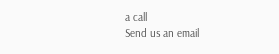a call
Send us an email